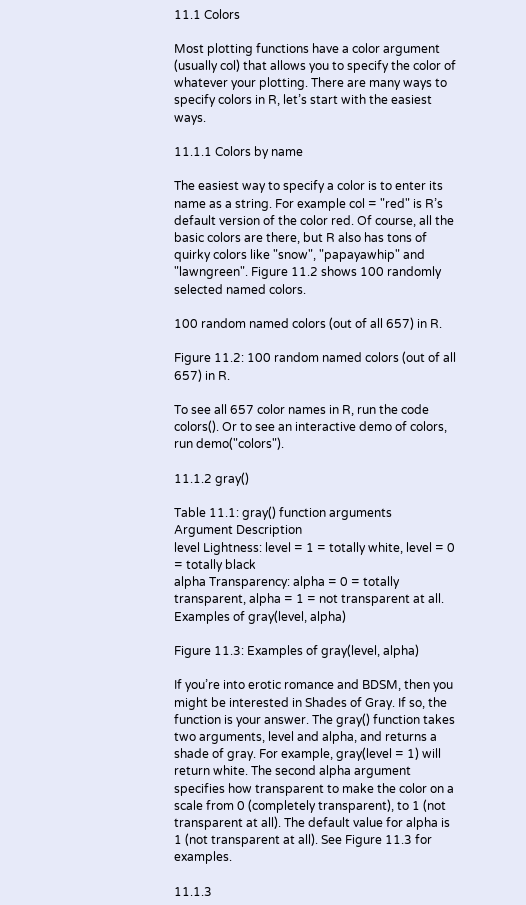11.1 Colors

Most plotting functions have a color argument (usually col) that allows you to specify the color of whatever your plotting. There are many ways to specify colors in R, let’s start with the easiest ways.

11.1.1 Colors by name

The easiest way to specify a color is to enter its name as a string. For example col = "red" is R’s default version of the color red. Of course, all the basic colors are there, but R also has tons of quirky colors like "snow", "papayawhip" and "lawngreen". Figure 11.2 shows 100 randomly selected named colors.

100 random named colors (out of all 657) in R.

Figure 11.2: 100 random named colors (out of all 657) in R.

To see all 657 color names in R, run the code colors(). Or to see an interactive demo of colors, run demo("colors").

11.1.2 gray()

Table 11.1: gray() function arguments
Argument Description
level Lightness: level = 1 = totally white, level = 0 = totally black
alpha Transparency: alpha = 0 = totally transparent, alpha = 1 = not transparent at all.
Examples of gray(level, alpha)

Figure 11.3: Examples of gray(level, alpha)

If you’re into erotic romance and BDSM, then you might be interested in Shades of Gray. If so, the function is your answer. The gray() function takes two arguments, level and alpha, and returns a shade of gray. For example, gray(level = 1) will return white. The second alpha argument specifies how transparent to make the color on a scale from 0 (completely transparent), to 1 (not transparent at all). The default value for alpha is 1 (not transparent at all). See Figure 11.3 for examples.

11.1.3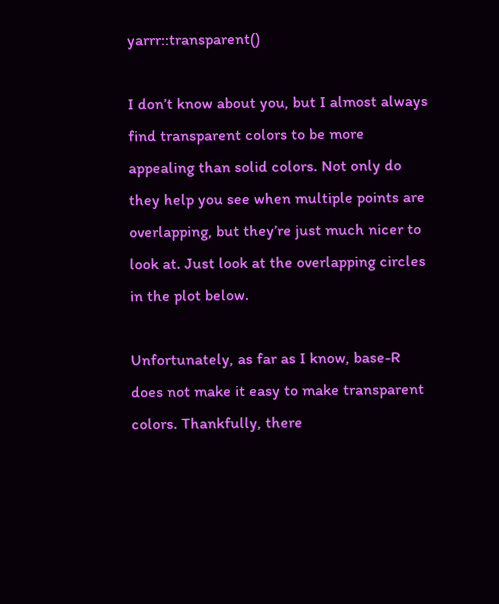yarrr::transparent()

I don’t know about you, but I almost always find transparent colors to be more appealing than solid colors. Not only do they help you see when multiple points are overlapping, but they’re just much nicer to look at. Just look at the overlapping circles in the plot below.

Unfortunately, as far as I know, base-R does not make it easy to make transparent colors. Thankfully, there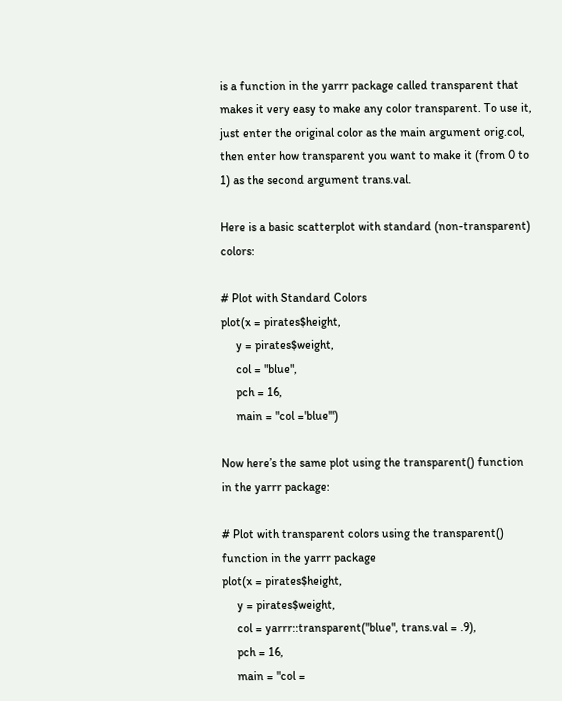is a function in the yarrr package called transparent that makes it very easy to make any color transparent. To use it, just enter the original color as the main argument orig.col, then enter how transparent you want to make it (from 0 to 1) as the second argument trans.val.

Here is a basic scatterplot with standard (non-transparent) colors:

# Plot with Standard Colors
plot(x = pirates$height,
     y = pirates$weight,
     col = "blue",
     pch = 16,
     main = "col ='blue'")

Now here’s the same plot using the transparent() function in the yarrr package:

# Plot with transparent colors using the transparent() function in the yarrr package
plot(x = pirates$height,
     y = pirates$weight,
     col = yarrr::transparent("blue", trans.val = .9),
     pch = 16,
     main = "col =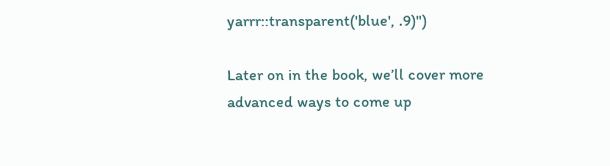yarrr::transparent('blue', .9)")

Later on in the book, we’ll cover more advanced ways to come up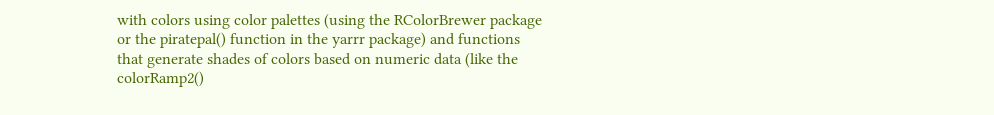with colors using color palettes (using the RColorBrewer package or the piratepal() function in the yarrr package) and functions that generate shades of colors based on numeric data (like the colorRamp2()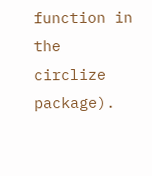function in the circlize package).